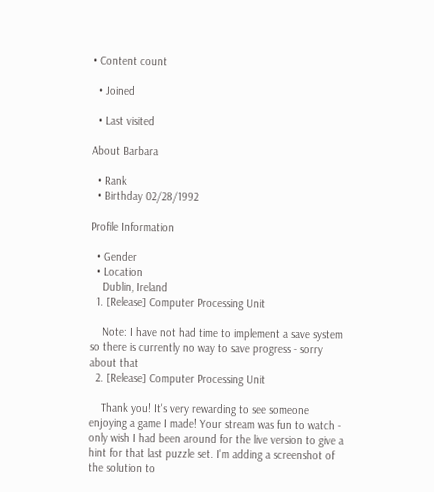• Content count

  • Joined

  • Last visited

About Barbara

  • Rank
  • Birthday 02/28/1992

Profile Information

  • Gender
  • Location
    Dublin, Ireland
  1. [Release] Computer Processing Unit

    Note: I have not had time to implement a save system so there is currently no way to save progress - sorry about that
  2. [Release] Computer Processing Unit

    Thank you! It's very rewarding to see someone enjoying a game I made! Your stream was fun to watch - only wish I had been around for the live version to give a hint for that last puzzle set. I'm adding a screenshot of the solution to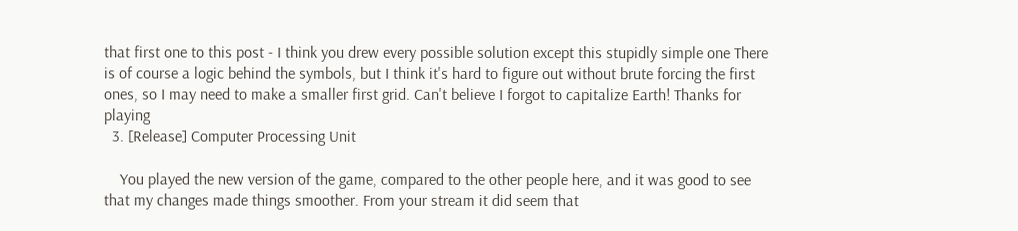that first one to this post - I think you drew every possible solution except this stupidly simple one There is of course a logic behind the symbols, but I think it's hard to figure out without brute forcing the first ones, so I may need to make a smaller first grid. Can't believe I forgot to capitalize Earth! Thanks for playing
  3. [Release] Computer Processing Unit

    You played the new version of the game, compared to the other people here, and it was good to see that my changes made things smoother. From your stream it did seem that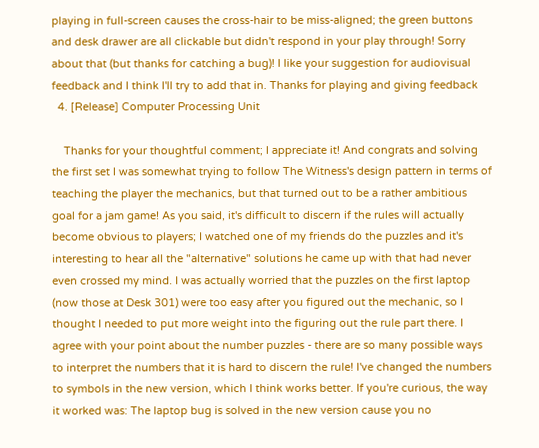playing in full-screen causes the cross-hair to be miss-aligned; the green buttons and desk drawer are all clickable but didn't respond in your play through! Sorry about that (but thanks for catching a bug)! I like your suggestion for audiovisual feedback and I think I'll try to add that in. Thanks for playing and giving feedback
  4. [Release] Computer Processing Unit

    Thanks for your thoughtful comment; I appreciate it! And congrats and solving the first set I was somewhat trying to follow The Witness's design pattern in terms of teaching the player the mechanics, but that turned out to be a rather ambitious goal for a jam game! As you said, it's difficult to discern if the rules will actually become obvious to players; I watched one of my friends do the puzzles and it's interesting to hear all the "alternative" solutions he came up with that had never even crossed my mind. I was actually worried that the puzzles on the first laptop (now those at Desk 301) were too easy after you figured out the mechanic, so I thought I needed to put more weight into the figuring out the rule part there. I agree with your point about the number puzzles - there are so many possible ways to interpret the numbers that it is hard to discern the rule! I've changed the numbers to symbols in the new version, which I think works better. If you're curious, the way it worked was: The laptop bug is solved in the new version cause you no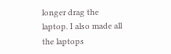longer drag the laptop. I also made all the laptops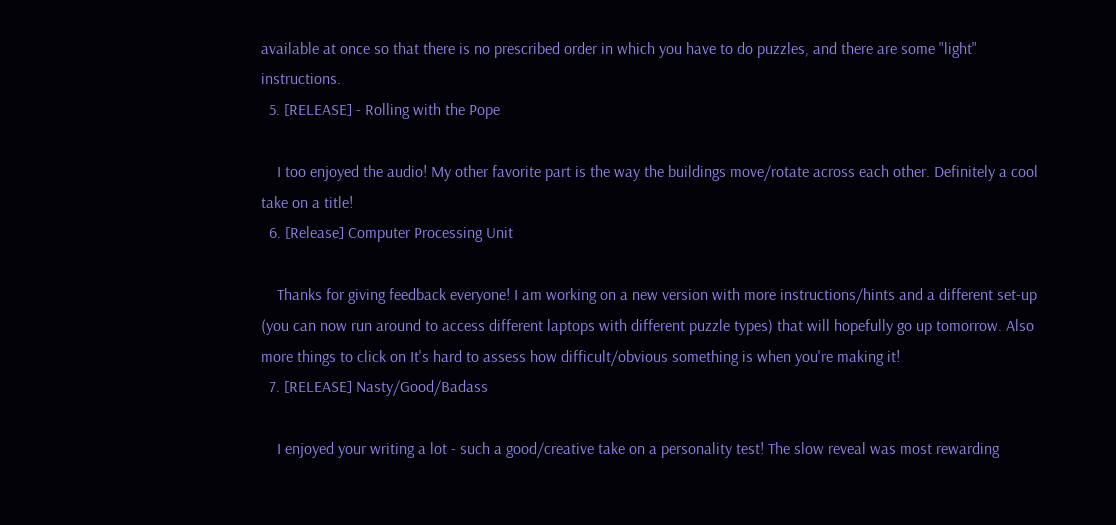available at once so that there is no prescribed order in which you have to do puzzles, and there are some "light" instructions.
  5. [RELEASE] - Rolling with the Pope

    I too enjoyed the audio! My other favorite part is the way the buildings move/rotate across each other. Definitely a cool take on a title!
  6. [Release] Computer Processing Unit

    Thanks for giving feedback everyone! I am working on a new version with more instructions/hints and a different set-up (you can now run around to access different laptops with different puzzle types) that will hopefully go up tomorrow. Also more things to click on It's hard to assess how difficult/obvious something is when you're making it!
  7. [RELEASE] Nasty/Good/Badass

    I enjoyed your writing a lot - such a good/creative take on a personality test! The slow reveal was most rewarding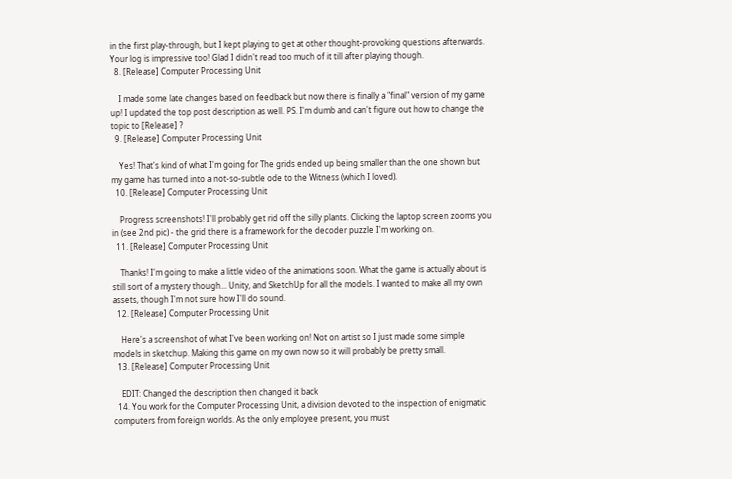in the first play-through, but I kept playing to get at other thought-provoking questions afterwards. Your log is impressive too! Glad I didn't read too much of it till after playing though.
  8. [Release] Computer Processing Unit

    I made some late changes based on feedback but now there is finally a "final" version of my game up! I updated the top post description as well. PS. I'm dumb and can't figure out how to change the topic to [Release] ?
  9. [Release] Computer Processing Unit

    Yes! That's kind of what I'm going for The grids ended up being smaller than the one shown but my game has turned into a not-so-subtle ode to the Witness (which I loved).
  10. [Release] Computer Processing Unit

    Progress screenshots! I'll probably get rid off the silly plants. Clicking the laptop screen zooms you in (see 2nd pic) - the grid there is a framework for the decoder puzzle I'm working on.
  11. [Release] Computer Processing Unit

    Thanks! I'm going to make a little video of the animations soon. What the game is actually about is still sort of a mystery though... Unity, and SketchUp for all the models. I wanted to make all my own assets, though I'm not sure how I'll do sound.
  12. [Release] Computer Processing Unit

    Here's a screenshot of what I've been working on! Not on artist so I just made some simple models in sketchup. Making this game on my own now so it will probably be pretty small.
  13. [Release] Computer Processing Unit

    EDIT: Changed the description then changed it back
  14. You work for the Computer Processing Unit, a division devoted to the inspection of enigmatic computers from foreign worlds. As the only employee present, you must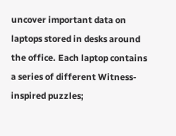uncover important data on laptops stored in desks around the office. Each laptop contains a series of different Witness-inspired puzzles;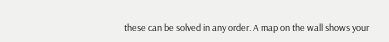these can be solved in any order. A map on the wall shows your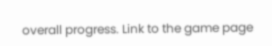overall progress. Link to the game page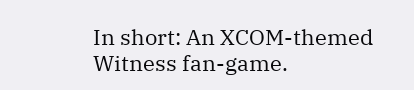In short: An XCOM-themed Witness fan-game.